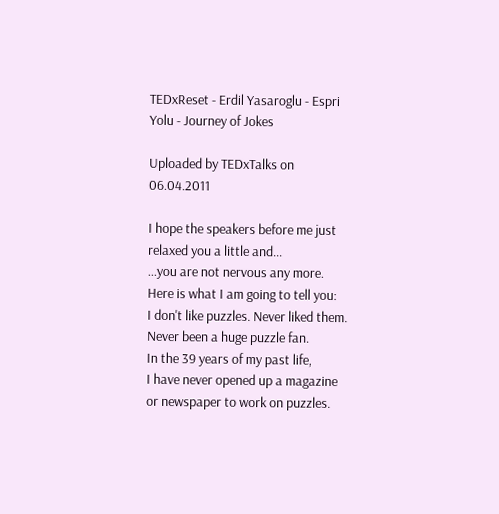TEDxReset - Erdil Yasaroglu - Espri Yolu - Journey of Jokes

Uploaded by TEDxTalks on 06.04.2011

I hope the speakers before me just relaxed you a little and...
...you are not nervous any more. Here is what I am going to tell you:
I don't like puzzles. Never liked them. Never been a huge puzzle fan.
In the 39 years of my past life,
I have never opened up a magazine or newspaper to work on puzzles.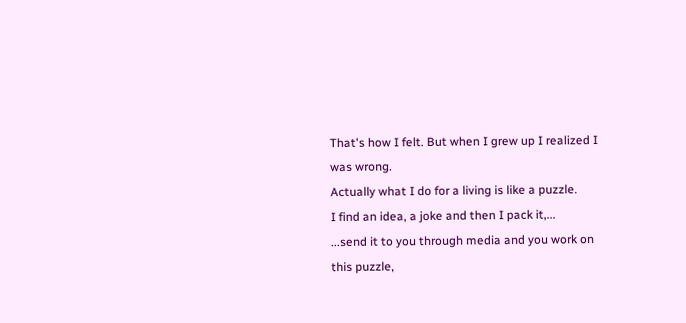That's how I felt. But when I grew up I realized I was wrong.
Actually what I do for a living is like a puzzle.
I find an idea, a joke and then I pack it,...
...send it to you through media and you work on this puzzle,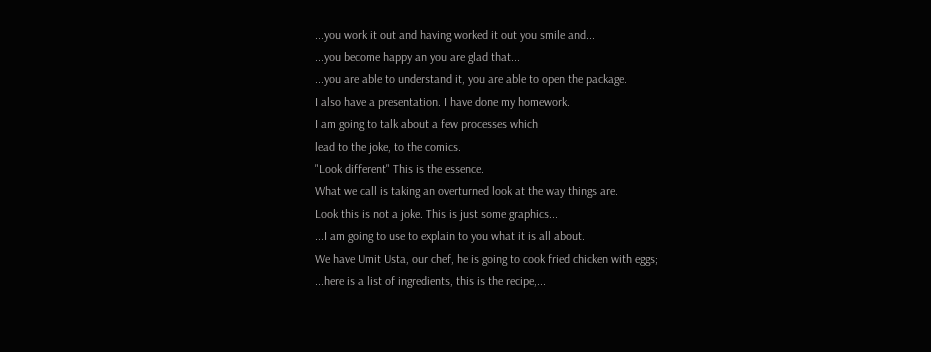...you work it out and having worked it out you smile and...
...you become happy an you are glad that...
...you are able to understand it, you are able to open the package.
I also have a presentation. I have done my homework.
I am going to talk about a few processes which
lead to the joke, to the comics.
"Look different" This is the essence.
What we call is taking an overturned look at the way things are.
Look this is not a joke. This is just some graphics...
...I am going to use to explain to you what it is all about.
We have Umit Usta, our chef, he is going to cook fried chicken with eggs;
...here is a list of ingredients, this is the recipe,...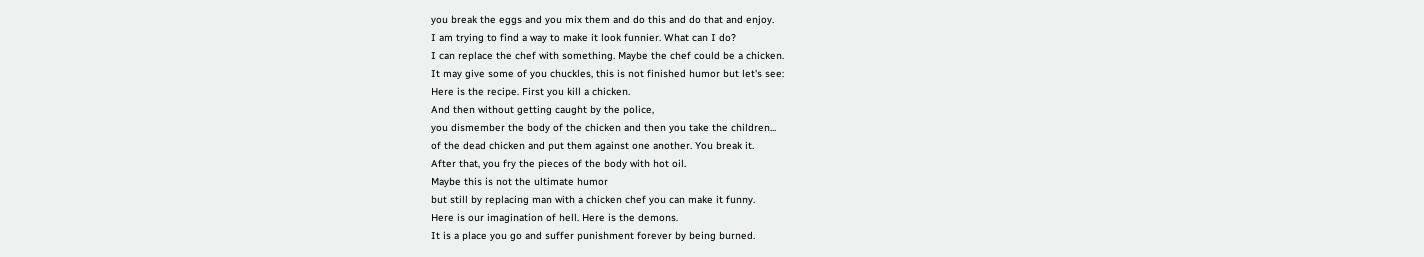you break the eggs and you mix them and do this and do that and enjoy.
I am trying to find a way to make it look funnier. What can I do?
I can replace the chef with something. Maybe the chef could be a chicken.
It may give some of you chuckles, this is not finished humor but let's see:
Here is the recipe. First you kill a chicken.
And then without getting caught by the police,
you dismember the body of the chicken and then you take the children...
of the dead chicken and put them against one another. You break it.
After that, you fry the pieces of the body with hot oil.
Maybe this is not the ultimate humor
but still by replacing man with a chicken chef you can make it funny.
Here is our imagination of hell. Here is the demons.
It is a place you go and suffer punishment forever by being burned.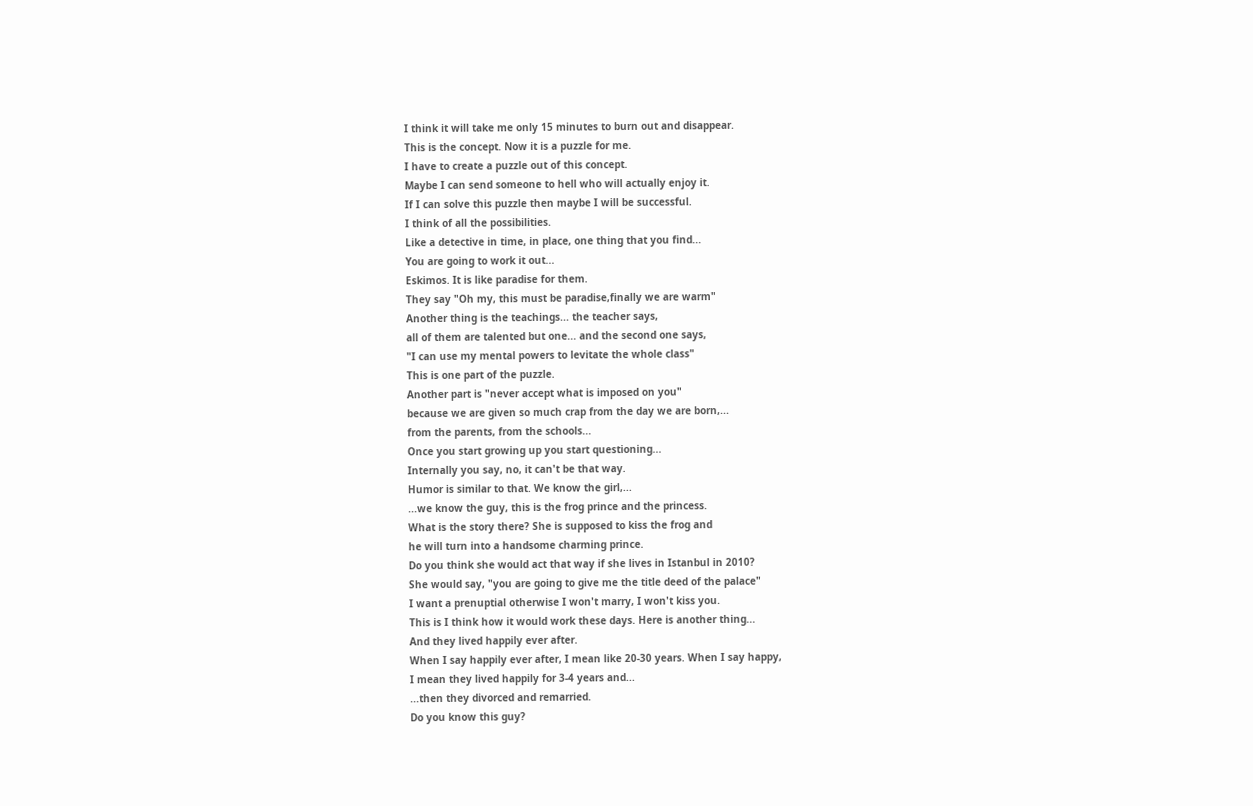I think it will take me only 15 minutes to burn out and disappear.
This is the concept. Now it is a puzzle for me.
I have to create a puzzle out of this concept.
Maybe I can send someone to hell who will actually enjoy it.
If I can solve this puzzle then maybe I will be successful.
I think of all the possibilities.
Like a detective in time, in place, one thing that you find...
You are going to work it out...
Eskimos. It is like paradise for them.
They say "Oh my, this must be paradise,finally we are warm"
Another thing is the teachings... the teacher says,
all of them are talented but one... and the second one says,
"I can use my mental powers to levitate the whole class"
This is one part of the puzzle.
Another part is "never accept what is imposed on you"
because we are given so much crap from the day we are born,...
from the parents, from the schools...
Once you start growing up you start questioning...
Internally you say, no, it can't be that way.
Humor is similar to that. We know the girl,...
...we know the guy, this is the frog prince and the princess.
What is the story there? She is supposed to kiss the frog and
he will turn into a handsome charming prince.
Do you think she would act that way if she lives in Istanbul in 2010?
She would say, "you are going to give me the title deed of the palace"
I want a prenuptial otherwise I won't marry, I won't kiss you.
This is I think how it would work these days. Here is another thing...
And they lived happily ever after.
When I say happily ever after, I mean like 20-30 years. When I say happy,
I mean they lived happily for 3-4 years and...
...then they divorced and remarried.
Do you know this guy?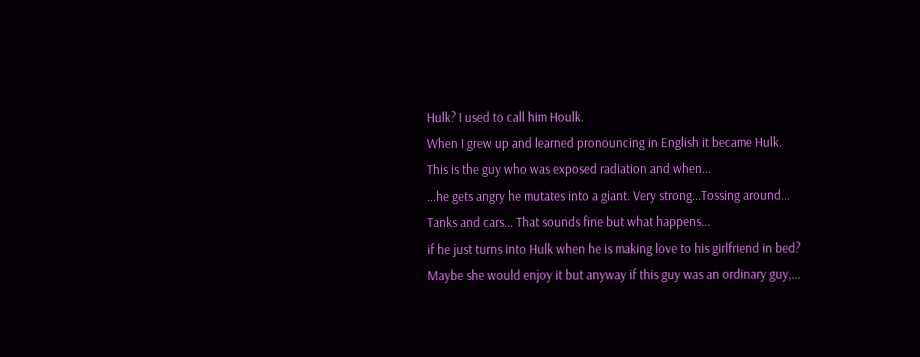Hulk? I used to call him Houlk.
When I grew up and learned pronouncing in English it became Hulk.
This is the guy who was exposed radiation and when...
...he gets angry he mutates into a giant. Very strong...Tossing around...
Tanks and cars... That sounds fine but what happens...
if he just turns into Hulk when he is making love to his girlfriend in bed?
Maybe she would enjoy it but anyway if this guy was an ordinary guy,...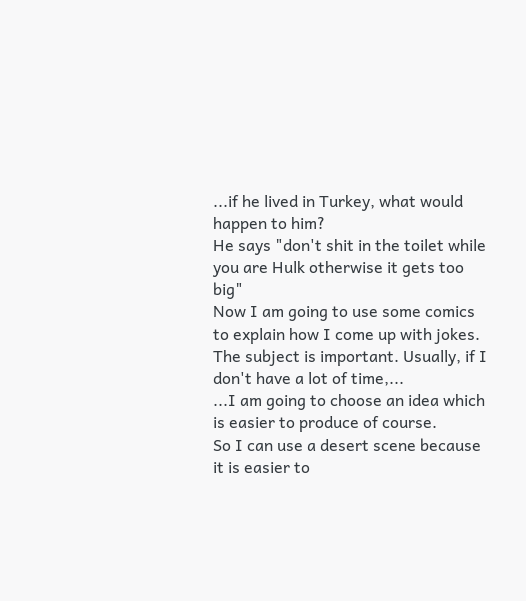...if he lived in Turkey, what would happen to him?
He says "don't shit in the toilet while you are Hulk otherwise it gets too big"
Now I am going to use some comics to explain how I come up with jokes.
The subject is important. Usually, if I don't have a lot of time,...
...I am going to choose an idea which is easier to produce of course.
So I can use a desert scene because it is easier to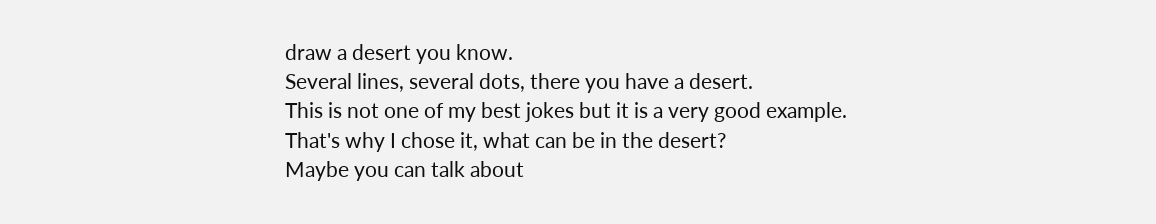draw a desert you know.
Several lines, several dots, there you have a desert.
This is not one of my best jokes but it is a very good example.
That's why I chose it, what can be in the desert?
Maybe you can talk about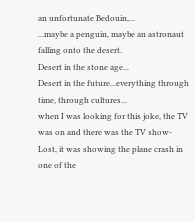an unfortunate Bedouin,...
...maybe a penguin, maybe an astronaut falling onto the desert.
Desert in the stone age...
Desert in the future...everything through time, through cultures...
when I was looking for this joke, the TV was on and there was the TV show-
Lost, it was showing the plane crash in one of the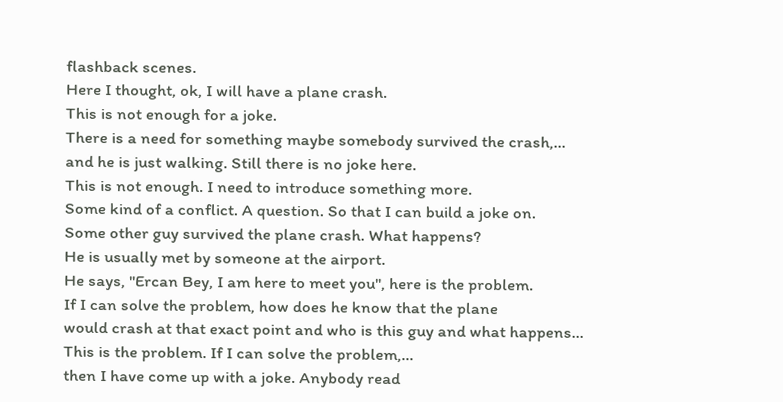flashback scenes.
Here I thought, ok, I will have a plane crash.
This is not enough for a joke.
There is a need for something maybe somebody survived the crash,...
and he is just walking. Still there is no joke here.
This is not enough. I need to introduce something more.
Some kind of a conflict. A question. So that I can build a joke on.
Some other guy survived the plane crash. What happens?
He is usually met by someone at the airport.
He says, "Ercan Bey, I am here to meet you", here is the problem.
If I can solve the problem, how does he know that the plane
would crash at that exact point and who is this guy and what happens...
This is the problem. If I can solve the problem,...
then I have come up with a joke. Anybody read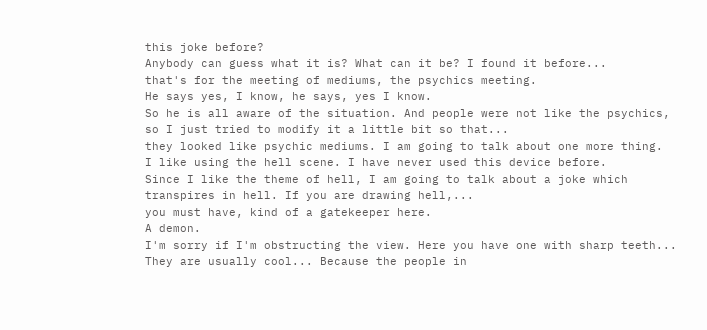this joke before?
Anybody can guess what it is? What can it be? I found it before...
that's for the meeting of mediums, the psychics meeting.
He says yes, I know, he says, yes I know.
So he is all aware of the situation. And people were not like the psychics,
so I just tried to modify it a little bit so that...
they looked like psychic mediums. I am going to talk about one more thing.
I like using the hell scene. I have never used this device before.
Since I like the theme of hell, I am going to talk about a joke which
transpires in hell. If you are drawing hell,...
you must have, kind of a gatekeeper here.
A demon.
I'm sorry if I'm obstructing the view. Here you have one with sharp teeth...
They are usually cool... Because the people in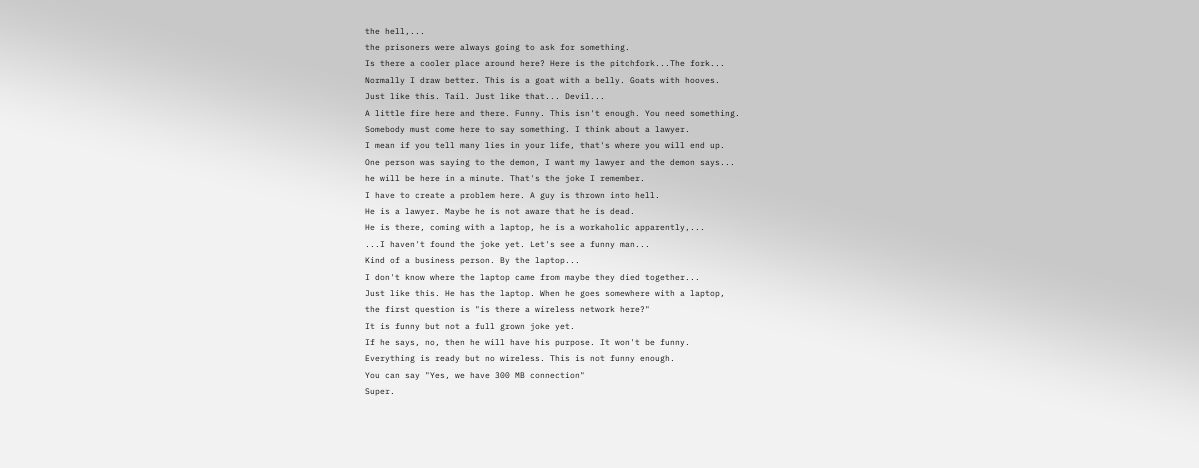the hell,...
the prisoners were always going to ask for something.
Is there a cooler place around here? Here is the pitchfork...The fork...
Normally I draw better. This is a goat with a belly. Goats with hooves.
Just like this. Tail. Just like that... Devil...
A little fire here and there. Funny. This isn't enough. You need something.
Somebody must come here to say something. I think about a lawyer.
I mean if you tell many lies in your life, that's where you will end up.
One person was saying to the demon, I want my lawyer and the demon says...
he will be here in a minute. That's the joke I remember.
I have to create a problem here. A guy is thrown into hell.
He is a lawyer. Maybe he is not aware that he is dead.
He is there, coming with a laptop, he is a workaholic apparently,...
...I haven't found the joke yet. Let's see a funny man...
Kind of a business person. By the laptop...
I don't know where the laptop came from maybe they died together...
Just like this. He has the laptop. When he goes somewhere with a laptop,
the first question is "is there a wireless network here?"
It is funny but not a full grown joke yet.
If he says, no, then he will have his purpose. It won't be funny.
Everything is ready but no wireless. This is not funny enough.
You can say "Yes, we have 300 MB connection"
Super.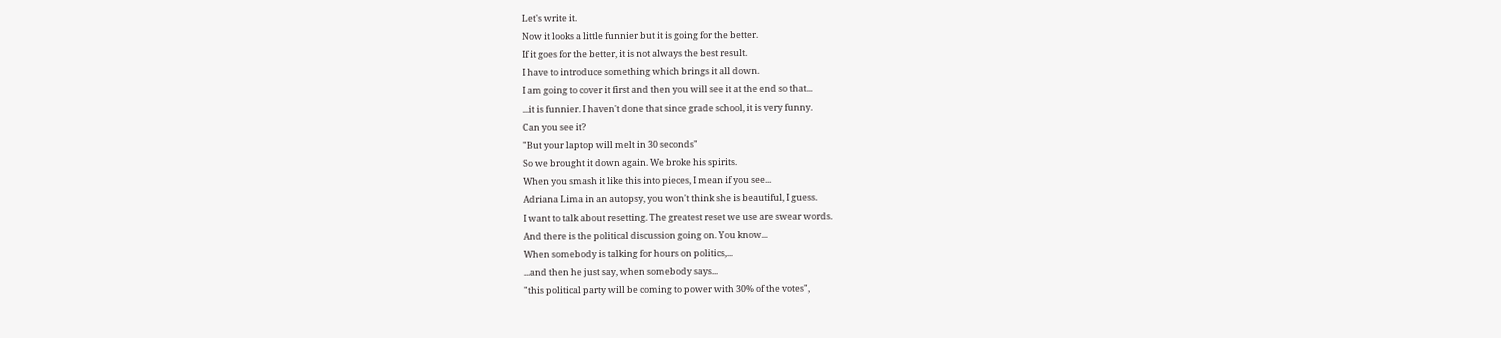Let's write it.
Now it looks a little funnier but it is going for the better.
If it goes for the better, it is not always the best result.
I have to introduce something which brings it all down.
I am going to cover it first and then you will see it at the end so that...
...it is funnier. I haven't done that since grade school, it is very funny.
Can you see it?
"But your laptop will melt in 30 seconds"
So we brought it down again. We broke his spirits.
When you smash it like this into pieces, I mean if you see...
Adriana Lima in an autopsy, you won't think she is beautiful, I guess.
I want to talk about resetting. The greatest reset we use are swear words.
And there is the political discussion going on. You know...
When somebody is talking for hours on politics,...
...and then he just say, when somebody says...
"this political party will be coming to power with 30% of the votes",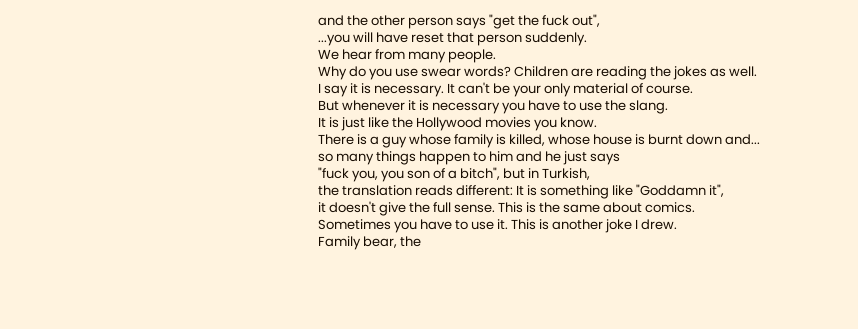and the other person says "get the fuck out",
...you will have reset that person suddenly.
We hear from many people.
Why do you use swear words? Children are reading the jokes as well.
I say it is necessary. It can't be your only material of course.
But whenever it is necessary you have to use the slang.
It is just like the Hollywood movies you know.
There is a guy whose family is killed, whose house is burnt down and...
so many things happen to him and he just says
"fuck you, you son of a bitch", but in Turkish,
the translation reads different: It is something like "Goddamn it",
it doesn't give the full sense. This is the same about comics.
Sometimes you have to use it. This is another joke I drew.
Family bear, the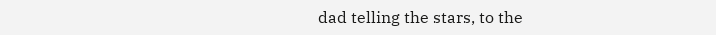dad telling the stars, to the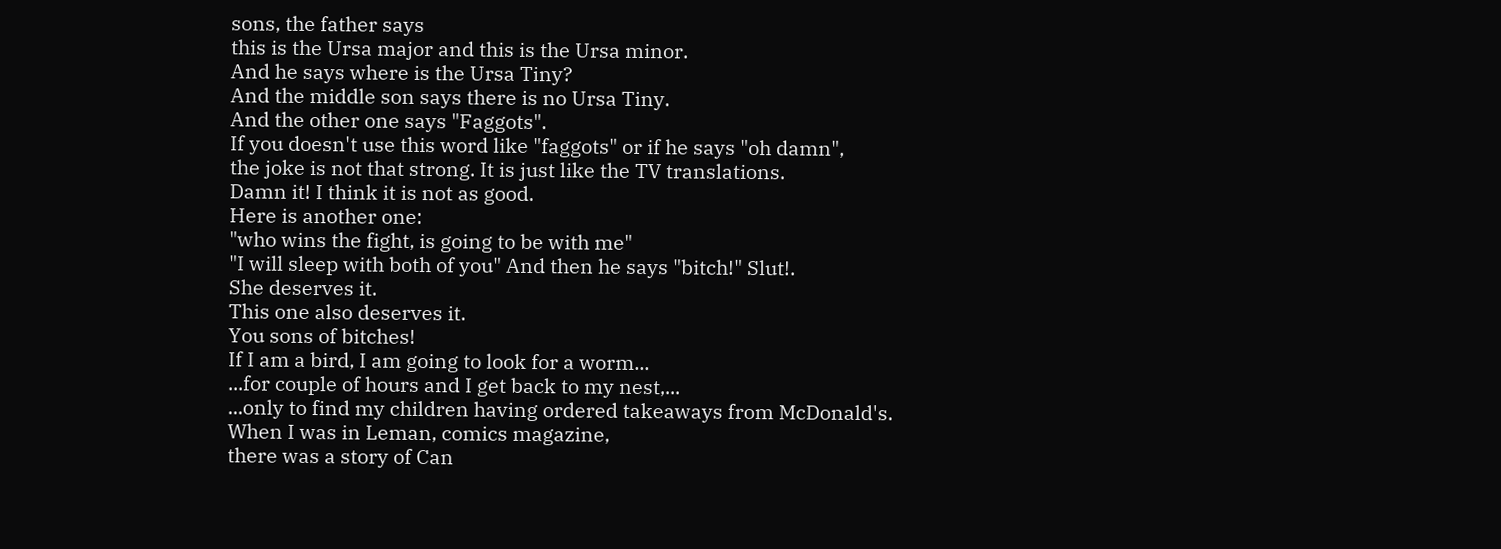sons, the father says
this is the Ursa major and this is the Ursa minor.
And he says where is the Ursa Tiny?
And the middle son says there is no Ursa Tiny.
And the other one says "Faggots".
If you doesn't use this word like "faggots" or if he says "oh damn",
the joke is not that strong. It is just like the TV translations.
Damn it! I think it is not as good.
Here is another one:
"who wins the fight, is going to be with me"
"I will sleep with both of you" And then he says "bitch!" Slut!.
She deserves it.
This one also deserves it.
You sons of bitches!
If I am a bird, I am going to look for a worm...
...for couple of hours and I get back to my nest,...
...only to find my children having ordered takeaways from McDonald's.
When I was in Leman, comics magazine,
there was a story of Can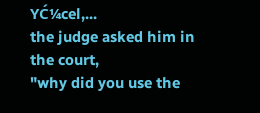YĆ¼cel,...
the judge asked him in the court,
"why did you use the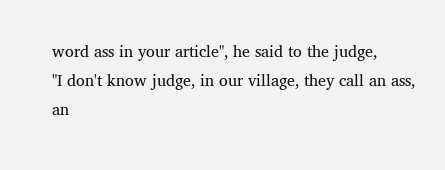word ass in your article", he said to the judge,
"I don't know judge, in our village, they call an ass, an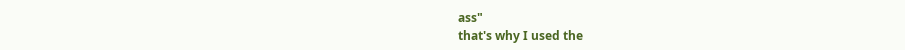ass"
that's why I used the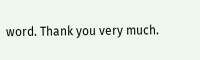word. Thank you very much.